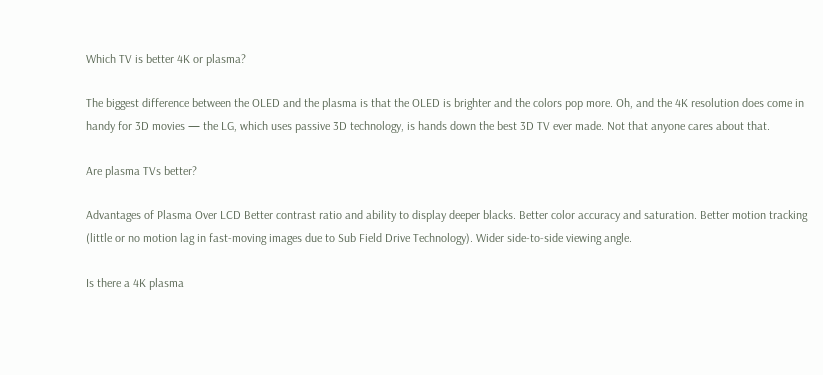Which TV is better 4K or plasma?

The biggest difference between the OLED and the plasma is that the OLED is brighter and the colors pop more. Oh, and the 4K resolution does come in handy for 3D movies — the LG, which uses passive 3D technology, is hands down the best 3D TV ever made. Not that anyone cares about that.

Are plasma TVs better?

Advantages of Plasma Over LCD Better contrast ratio and ability to display deeper blacks. Better color accuracy and saturation. Better motion tracking (little or no motion lag in fast-moving images due to Sub Field Drive Technology). Wider side-to-side viewing angle.

Is there a 4K plasma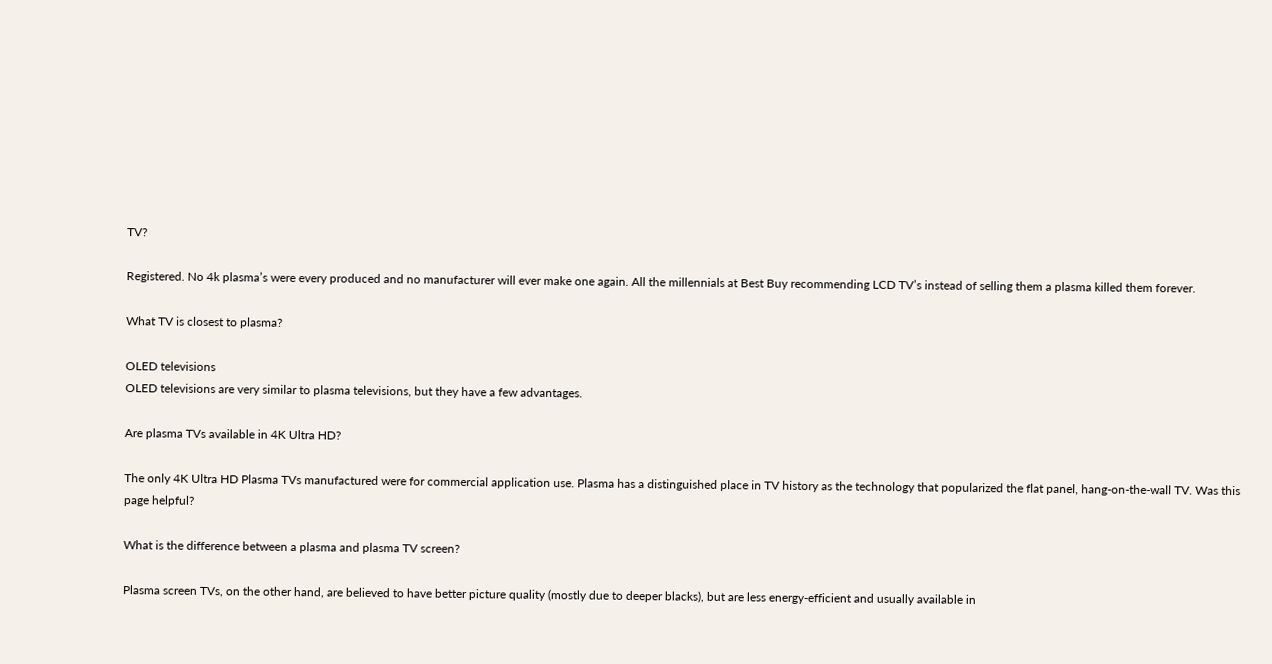TV?

Registered. No 4k plasma’s were every produced and no manufacturer will ever make one again. All the millennials at Best Buy recommending LCD TV’s instead of selling them a plasma killed them forever.

What TV is closest to plasma?

OLED televisions
OLED televisions are very similar to plasma televisions, but they have a few advantages.

Are plasma TVs available in 4K Ultra HD?

The only 4K Ultra HD Plasma TVs manufactured were for commercial application use. Plasma has a distinguished place in TV history as the technology that popularized the flat panel, hang-on-the-wall TV. Was this page helpful?

What is the difference between a plasma and plasma TV screen?

Plasma screen TVs, on the other hand, are believed to have better picture quality (mostly due to deeper blacks), but are less energy-efficient and usually available in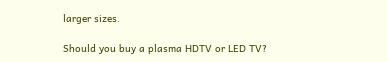larger sizes.

Should you buy a plasma HDTV or LED TV?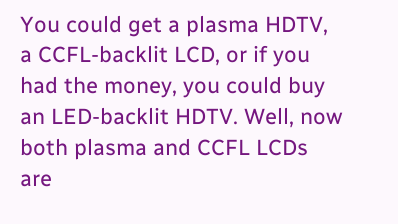You could get a plasma HDTV, a CCFL-backlit LCD, or if you had the money, you could buy an LED-backlit HDTV. Well, now both plasma and CCFL LCDs are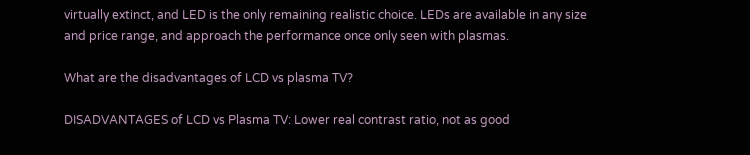virtually extinct, and LED is the only remaining realistic choice. LEDs are available in any size and price range, and approach the performance once only seen with plasmas.

What are the disadvantages of LCD vs plasma TV?

DISADVANTAGES of LCD vs Plasma TV: Lower real contrast ratio, not as good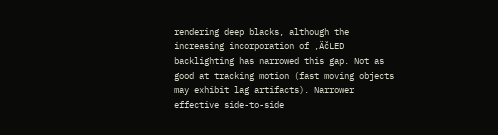rendering deep blacks, although the increasing incorporation of ‚ÄčLED backlighting has narrowed this gap. Not as good at tracking motion (fast moving objects may exhibit lag artifacts). Narrower effective side-to-side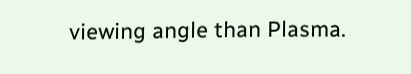viewing angle than Plasma.